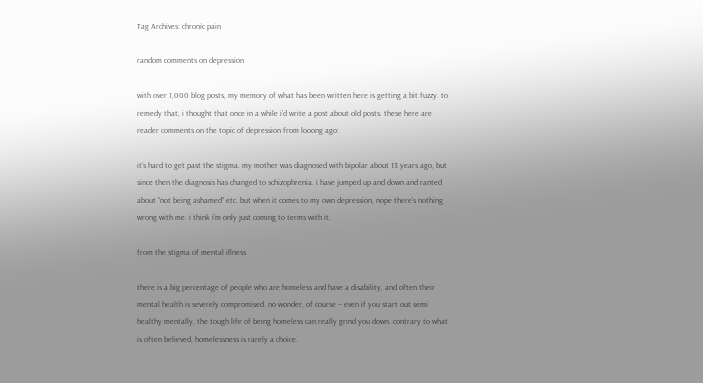Tag Archives: chronic pain

random comments on depression

with over 1,000 blog posts, my memory of what has been written here is getting a bit fuzzy. to remedy that, i thought that once in a while i’d write a post about old posts. these here are reader comments on the topic of depression from looong ago:

it’s hard to get past the stigma. my mother was diagnosed with bipolar about 13 years ago, but since then the diagnosis has changed to schizophrenia. i have jumped up and down and ranted about “not being ashamed” etc. but when it comes to my own depression, nope there’s nothing wrong with me. i think i’m only just coming to terms with it.

from the stigma of mental illness

there is a big percentage of people who are homeless and have a disability, and often their mental health is severely compromised. no wonder, of course – even if you start out semi healthy mentally, the tough life of being homeless can really grind you down. contrary to what is often believed, homelessness is rarely a choice.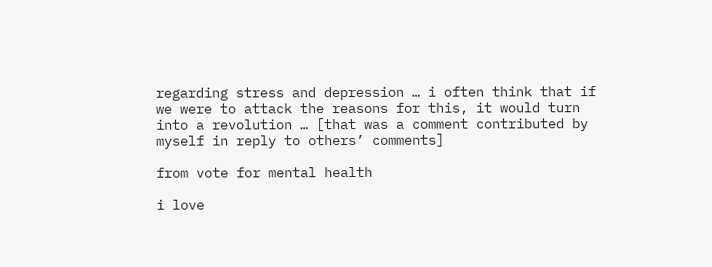regarding stress and depression … i often think that if we were to attack the reasons for this, it would turn into a revolution … [that was a comment contributed by myself in reply to others’ comments]

from vote for mental health

i love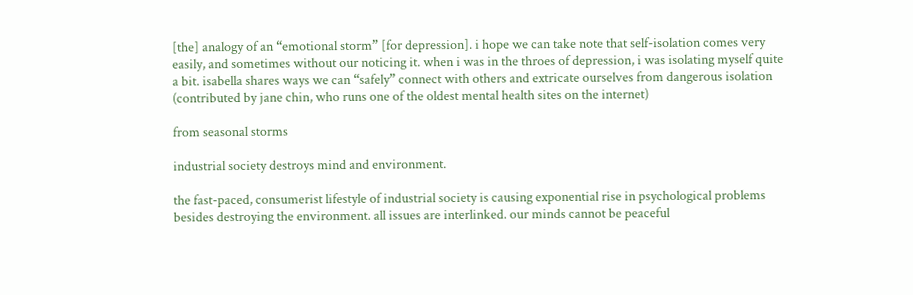[the] analogy of an “emotional storm” [for depression]. i hope we can take note that self-isolation comes very easily, and sometimes without our noticing it. when i was in the throes of depression, i was isolating myself quite a bit. isabella shares ways we can “safely” connect with others and extricate ourselves from dangerous isolation (contributed by jane chin, who runs one of the oldest mental health sites on the internet)

from seasonal storms

industrial society destroys mind and environment.

the fast-paced, consumerist lifestyle of industrial society is causing exponential rise in psychological problems besides destroying the environment. all issues are interlinked. our minds cannot be peaceful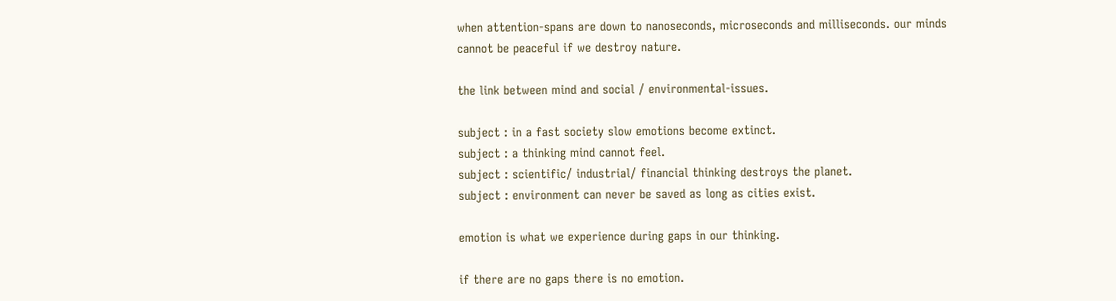when attention-spans are down to nanoseconds, microseconds and milliseconds. our minds cannot be peaceful if we destroy nature.

the link between mind and social / environmental-issues.

subject : in a fast society slow emotions become extinct.
subject : a thinking mind cannot feel.
subject : scientific/ industrial/ financial thinking destroys the planet.
subject : environment can never be saved as long as cities exist.

emotion is what we experience during gaps in our thinking.

if there are no gaps there is no emotion.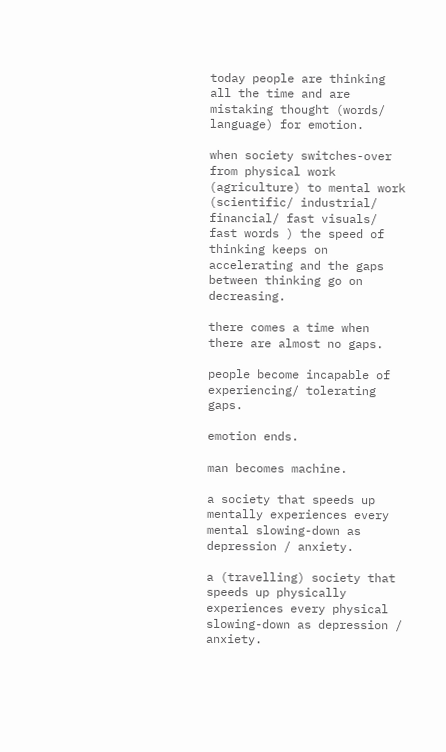today people are thinking all the time and are mistaking thought (words/ language) for emotion.

when society switches-over from physical work (agriculture) to mental work (scientific/ industrial/ financial/ fast visuals/ fast words ) the speed of thinking keeps on accelerating and the gaps between thinking go on decreasing.

there comes a time when there are almost no gaps.

people become incapable of experiencing/ tolerating gaps.

emotion ends.

man becomes machine.

a society that speeds up mentally experiences every mental slowing-down as depression / anxiety.

a (travelling) society that speeds up physically experiences every physical slowing-down as depression / anxiety.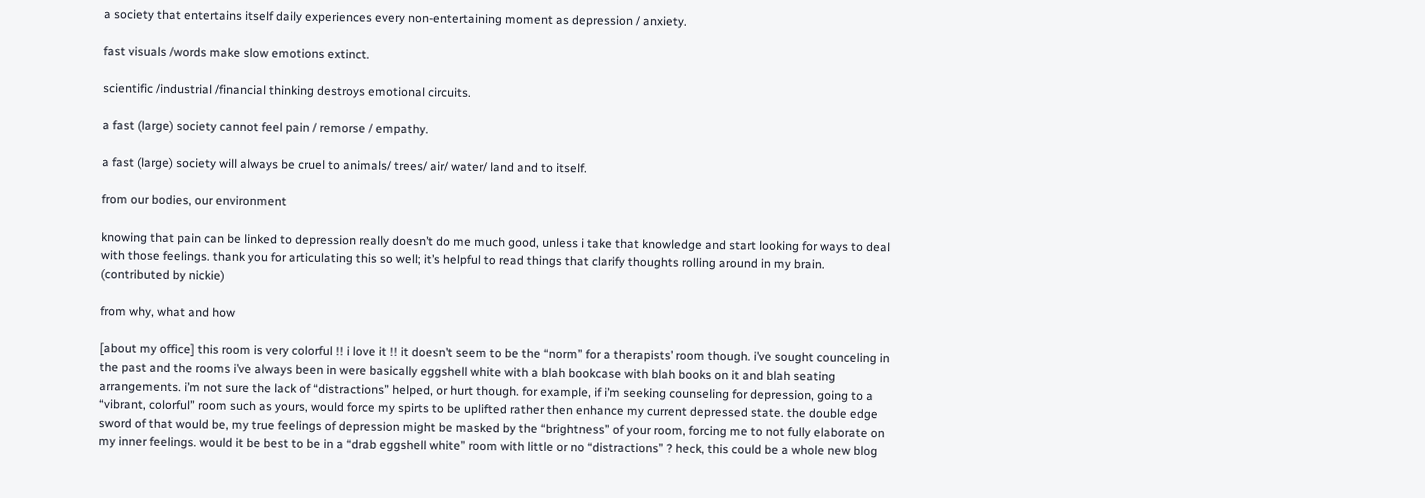a society that entertains itself daily experiences every non-entertaining moment as depression / anxiety.

fast visuals /words make slow emotions extinct.

scientific /industrial /financial thinking destroys emotional circuits.

a fast (large) society cannot feel pain / remorse / empathy.

a fast (large) society will always be cruel to animals/ trees/ air/ water/ land and to itself.

from our bodies, our environment

knowing that pain can be linked to depression really doesn’t do me much good, unless i take that knowledge and start looking for ways to deal with those feelings. thank you for articulating this so well; it’s helpful to read things that clarify thoughts rolling around in my brain. (contributed by nickie)

from why, what and how

[about my office] this room is very colorful !! i love it !! it doesn’t seem to be the “norm” for a therapists’ room though. i’ve sought counceling in the past and the rooms i’ve always been in were basically eggshell white with a blah bookcase with blah books on it and blah seating arrangements. i’m not sure the lack of “distractions” helped, or hurt though. for example, if i’m seeking counseling for depression, going to a “vibrant, colorful” room such as yours, would force my spirts to be uplifted rather then enhance my current depressed state. the double edge sword of that would be, my true feelings of depression might be masked by the “brightness” of your room, forcing me to not fully elaborate on my inner feelings. would it be best to be in a “drab eggshell white” room with little or no “distractions” ? heck, this could be a whole new blog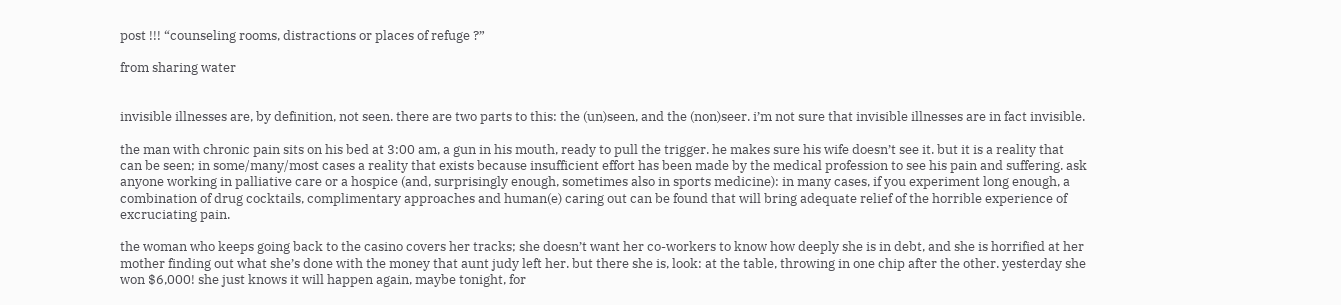post !!! “counseling rooms, distractions or places of refuge ?”

from sharing water


invisible illnesses are, by definition, not seen. there are two parts to this: the (un)seen, and the (non)seer. i’m not sure that invisible illnesses are in fact invisible.

the man with chronic pain sits on his bed at 3:00 am, a gun in his mouth, ready to pull the trigger. he makes sure his wife doesn’t see it. but it is a reality that can be seen; in some/many/most cases a reality that exists because insufficient effort has been made by the medical profession to see his pain and suffering. ask anyone working in palliative care or a hospice (and, surprisingly enough, sometimes also in sports medicine): in many cases, if you experiment long enough, a combination of drug cocktails, complimentary approaches and human(e) caring out can be found that will bring adequate relief of the horrible experience of excruciating pain.

the woman who keeps going back to the casino covers her tracks; she doesn’t want her co-workers to know how deeply she is in debt, and she is horrified at her mother finding out what she’s done with the money that aunt judy left her. but there she is, look: at the table, throwing in one chip after the other. yesterday she won $6,000! she just knows it will happen again, maybe tonight, for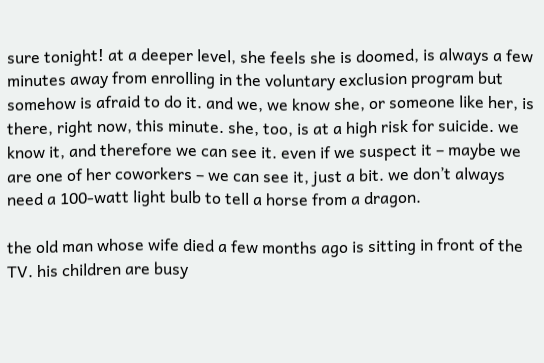sure tonight! at a deeper level, she feels she is doomed, is always a few minutes away from enrolling in the voluntary exclusion program but somehow is afraid to do it. and we, we know she, or someone like her, is there, right now, this minute. she, too, is at a high risk for suicide. we know it, and therefore we can see it. even if we suspect it – maybe we are one of her coworkers – we can see it, just a bit. we don’t always need a 100-watt light bulb to tell a horse from a dragon.

the old man whose wife died a few months ago is sitting in front of the TV. his children are busy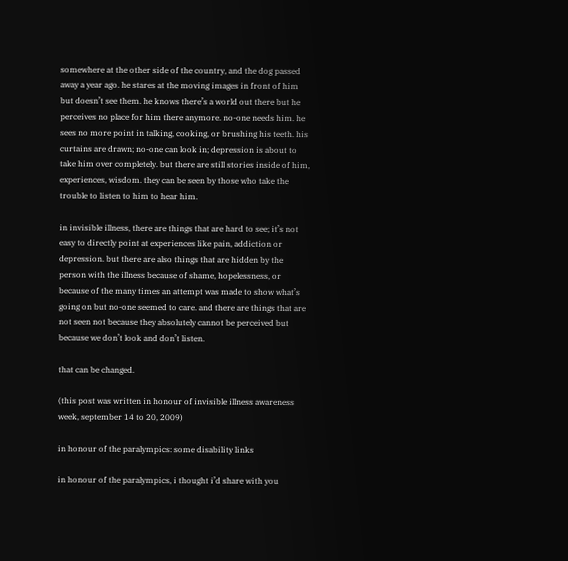somewhere at the other side of the country, and the dog passed away a year ago. he stares at the moving images in front of him but doesn’t see them. he knows there’s a world out there but he perceives no place for him there anymore. no-one needs him. he sees no more point in talking, cooking, or brushing his teeth. his curtains are drawn; no-one can look in; depression is about to take him over completely. but there are still stories inside of him, experiences, wisdom. they can be seen by those who take the trouble to listen to him to hear him.

in invisible illness, there are things that are hard to see; it’s not easy to directly point at experiences like pain, addiction or depression. but there are also things that are hidden by the person with the illness because of shame, hopelessness, or because of the many times an attempt was made to show what’s going on but no-one seemed to care. and there are things that are not seen not because they absolutely cannot be perceived but because we don’t look and don’t listen.

that can be changed.

(this post was written in honour of invisible illness awareness week, september 14 to 20, 2009)

in honour of the paralympics: some disability links

in honour of the paralympics, i thought i’d share with you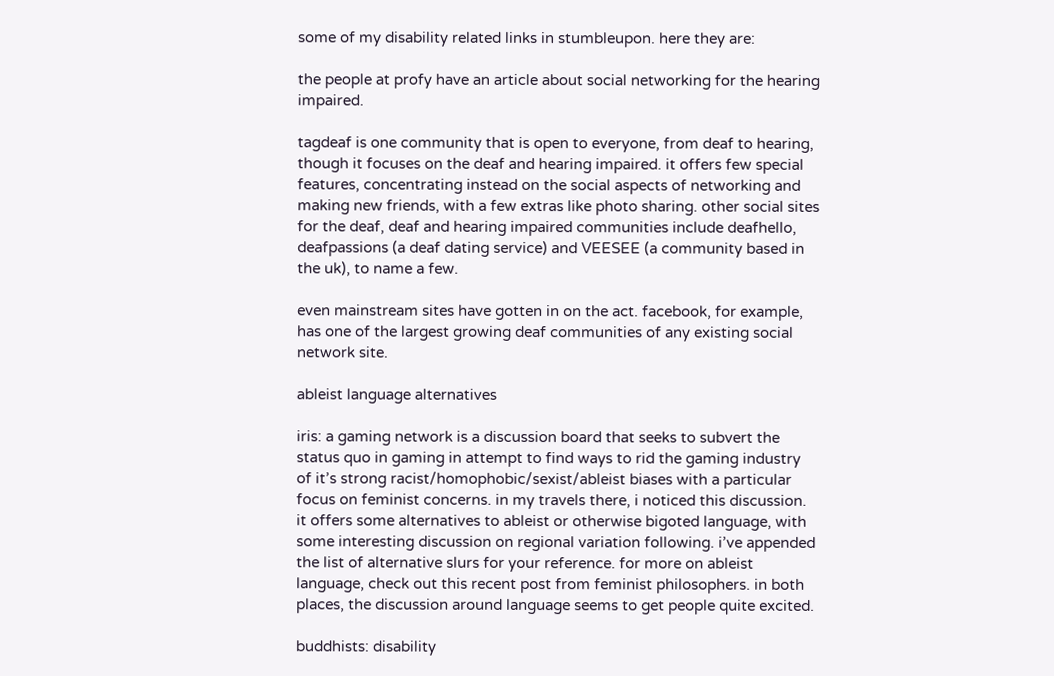some of my disability related links in stumbleupon. here they are:

the people at profy have an article about social networking for the hearing impaired.

tagdeaf is one community that is open to everyone, from deaf to hearing, though it focuses on the deaf and hearing impaired. it offers few special features, concentrating instead on the social aspects of networking and making new friends, with a few extras like photo sharing. other social sites for the deaf, deaf and hearing impaired communities include deafhello, deafpassions (a deaf dating service) and VEESEE (a community based in the uk), to name a few.

even mainstream sites have gotten in on the act. facebook, for example, has one of the largest growing deaf communities of any existing social network site.

ableist language alternatives

iris: a gaming network is a discussion board that seeks to subvert the status quo in gaming in attempt to find ways to rid the gaming industry of it’s strong racist/homophobic/sexist/ableist biases with a particular focus on feminist concerns. in my travels there, i noticed this discussion. it offers some alternatives to ableist or otherwise bigoted language, with some interesting discussion on regional variation following. i’ve appended the list of alternative slurs for your reference. for more on ableist language, check out this recent post from feminist philosophers. in both places, the discussion around language seems to get people quite excited.

buddhists: disability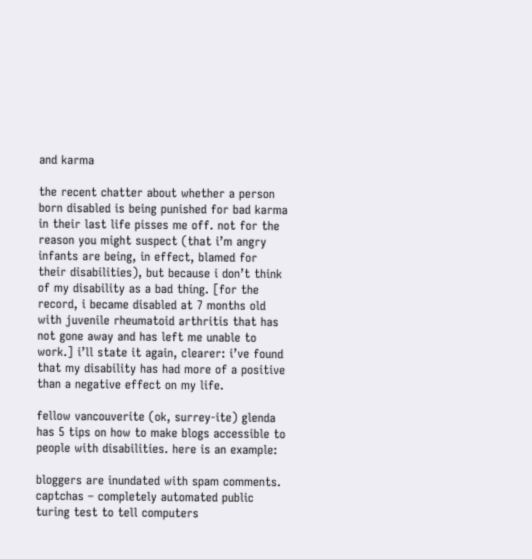and karma

the recent chatter about whether a person born disabled is being punished for bad karma in their last life pisses me off. not for the reason you might suspect (that i’m angry infants are being, in effect, blamed for their disabilities), but because i don’t think of my disability as a bad thing. [for the record, i became disabled at 7 months old with juvenile rheumatoid arthritis that has not gone away and has left me unable to work.] i’ll state it again, clearer: i’ve found that my disability has had more of a positive than a negative effect on my life.

fellow vancouverite (ok, surrey-ite) glenda has 5 tips on how to make blogs accessible to people with disabilities. here is an example:

bloggers are inundated with spam comments. captchas – completely automated public turing test to tell computers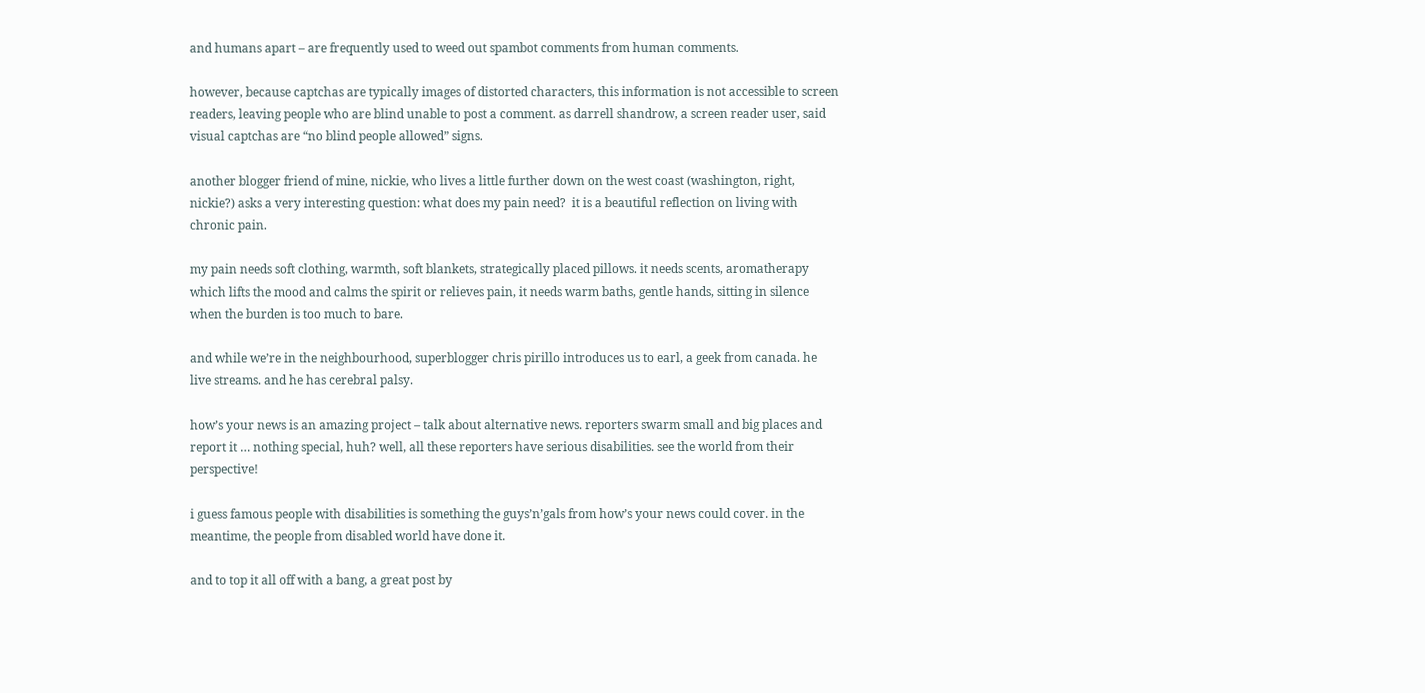and humans apart – are frequently used to weed out spambot comments from human comments.

however, because captchas are typically images of distorted characters, this information is not accessible to screen readers, leaving people who are blind unable to post a comment. as darrell shandrow, a screen reader user, said visual captchas are “no blind people allowed” signs.

another blogger friend of mine, nickie, who lives a little further down on the west coast (washington, right, nickie?) asks a very interesting question: what does my pain need?  it is a beautiful reflection on living with chronic pain.

my pain needs soft clothing, warmth, soft blankets, strategically placed pillows. it needs scents, aromatherapy which lifts the mood and calms the spirit or relieves pain, it needs warm baths, gentle hands, sitting in silence when the burden is too much to bare.

and while we’re in the neighbourhood, superblogger chris pirillo introduces us to earl, a geek from canada. he live streams. and he has cerebral palsy.

how’s your news is an amazing project – talk about alternative news. reporters swarm small and big places and report it … nothing special, huh? well, all these reporters have serious disabilities. see the world from their perspective!

i guess famous people with disabilities is something the guys’n’gals from how’s your news could cover. in the meantime, the people from disabled world have done it.

and to top it all off with a bang, a great post by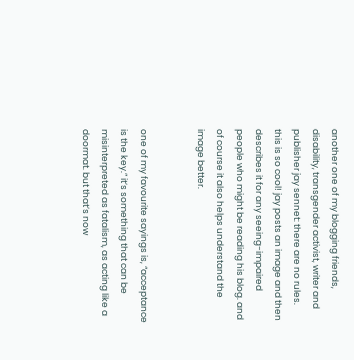another one of my blogging friends, disability, transgender activist, writer and publisher jay sennet: there are no rules.  this is so cool! jay posts an image and then describes it for any seeing-impaired people who might be reading his blog. and of course it also helps understand the image better.


one of my favourite sayings is, “acceptance is the key.” it’s something that can be misinterpreted as fatalism, as acting like a doormat. but that’s now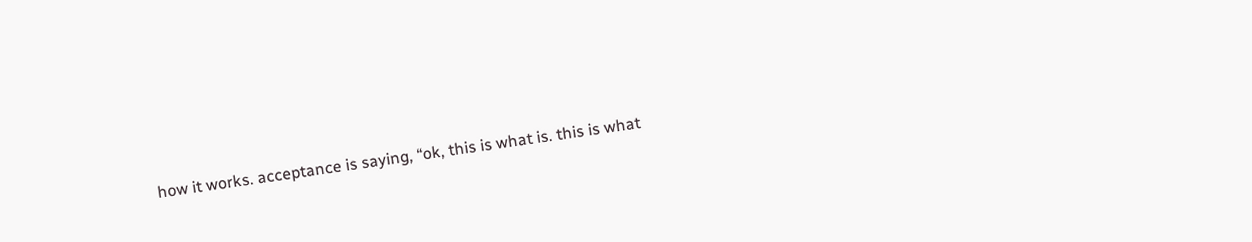how it works. acceptance is saying, “ok, this is what is. this is what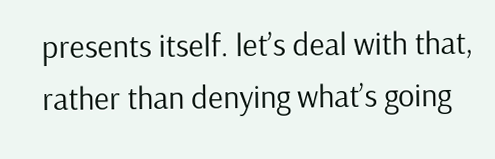presents itself. let’s deal with that, rather than denying what’s going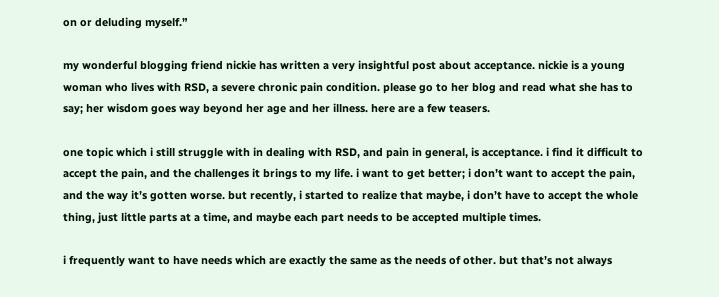on or deluding myself.”

my wonderful blogging friend nickie has written a very insightful post about acceptance. nickie is a young woman who lives with RSD, a severe chronic pain condition. please go to her blog and read what she has to say; her wisdom goes way beyond her age and her illness. here are a few teasers.

one topic which i still struggle with in dealing with RSD, and pain in general, is acceptance. i find it difficult to accept the pain, and the challenges it brings to my life. i want to get better; i don’t want to accept the pain, and the way it’s gotten worse. but recently, i started to realize that maybe, i don’t have to accept the whole thing, just little parts at a time, and maybe each part needs to be accepted multiple times.

i frequently want to have needs which are exactly the same as the needs of other. but that’s not always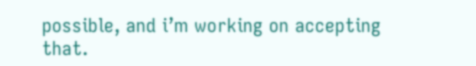possible, and i’m working on accepting that.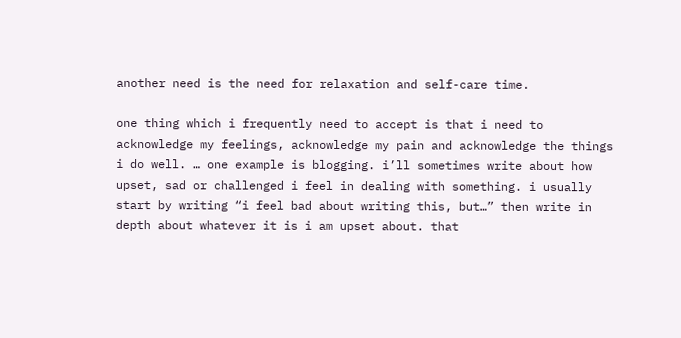another need is the need for relaxation and self-care time.

one thing which i frequently need to accept is that i need to acknowledge my feelings, acknowledge my pain and acknowledge the things i do well. … one example is blogging. i’ll sometimes write about how upset, sad or challenged i feel in dealing with something. i usually start by writing “i feel bad about writing this, but…” then write in depth about whatever it is i am upset about. that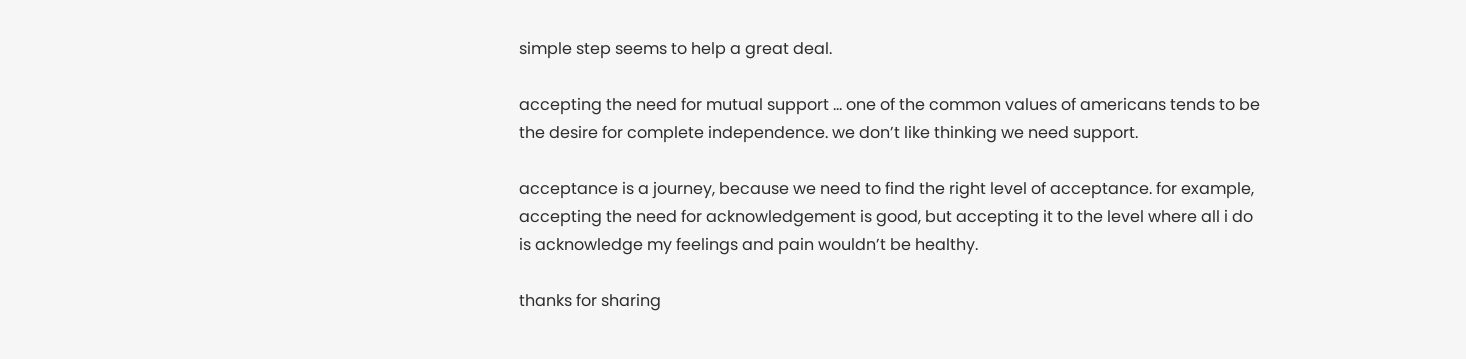simple step seems to help a great deal.

accepting the need for mutual support … one of the common values of americans tends to be the desire for complete independence. we don’t like thinking we need support.

acceptance is a journey, because we need to find the right level of acceptance. for example, accepting the need for acknowledgement is good, but accepting it to the level where all i do is acknowledge my feelings and pain wouldn’t be healthy.

thanks for sharing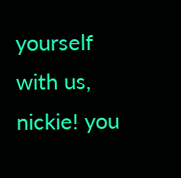yourself with us, nickie! you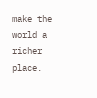make the world a richer place.